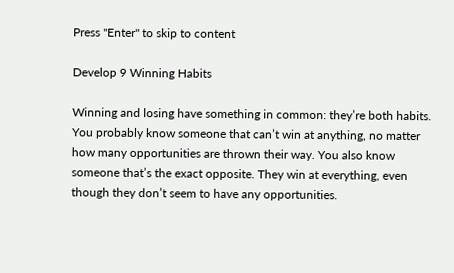Press "Enter" to skip to content

Develop 9 Winning Habits

Winning and losing have something in common: they’re both habits. You probably know someone that can’t win at anything, no matter how many opportunities are thrown their way. You also know someone that’s the exact opposite. They win at everything, even though they don’t seem to have any opportunities.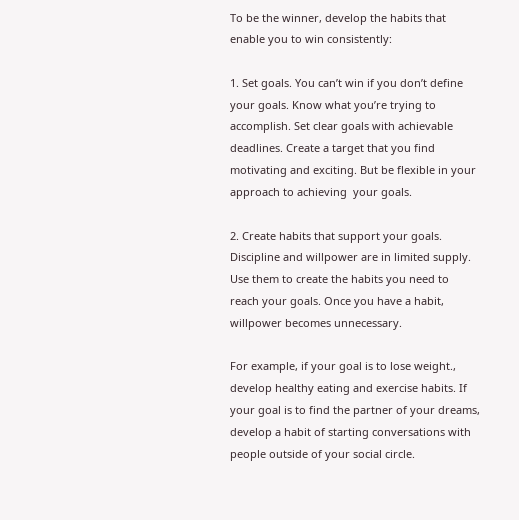To be the winner, develop the habits that enable you to win consistently:

1. Set goals. You can’t win if you don’t define your goals. Know what you’re trying to accomplish. Set clear goals with achievable deadlines. Create a target that you find motivating and exciting. But be flexible in your approach to achieving  your goals.

2. Create habits that support your goals. Discipline and willpower are in limited supply. Use them to create the habits you need to reach your goals. Once you have a habit, willpower becomes unnecessary.

For example, if your goal is to lose weight., develop healthy eating and exercise habits. If your goal is to find the partner of your dreams, develop a habit of starting conversations with people outside of your social circle.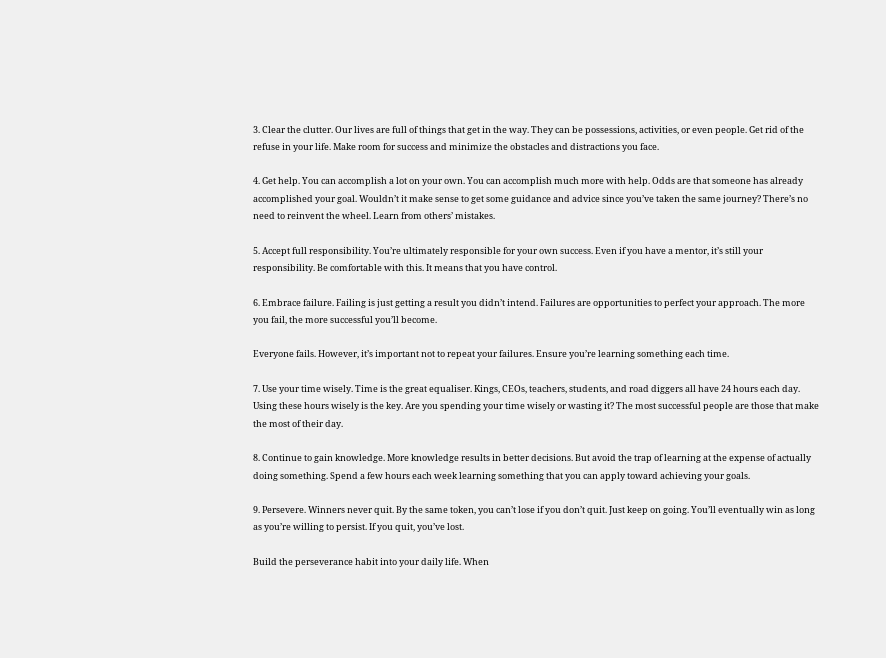3. Clear the clutter. Our lives are full of things that get in the way. They can be possessions, activities, or even people. Get rid of the refuse in your life. Make room for success and minimize the obstacles and distractions you face.

4. Get help. You can accomplish a lot on your own. You can accomplish much more with help. Odds are that someone has already accomplished your goal. Wouldn’t it make sense to get some guidance and advice since you’ve taken the same journey? There’s no need to reinvent the wheel. Learn from others’ mistakes.

5. Accept full responsibility. You’re ultimately responsible for your own success. Even if you have a mentor, it’s still your responsibility. Be comfortable with this. It means that you have control.

6. Embrace failure. Failing is just getting a result you didn’t intend. Failures are opportunities to perfect your approach. The more you fail, the more successful you’ll become.

Everyone fails. However, it’s important not to repeat your failures. Ensure you’re learning something each time.

7. Use your time wisely. Time is the great equaliser. Kings, CEOs, teachers, students, and road diggers all have 24 hours each day. Using these hours wisely is the key. Are you spending your time wisely or wasting it? The most successful people are those that make the most of their day.

8. Continue to gain knowledge. More knowledge results in better decisions. But avoid the trap of learning at the expense of actually doing something. Spend a few hours each week learning something that you can apply toward achieving your goals.

9. Persevere. Winners never quit. By the same token, you can’t lose if you don’t quit. Just keep on going. You’ll eventually win as long as you’re willing to persist. If you quit, you’ve lost.

Build the perseverance habit into your daily life. When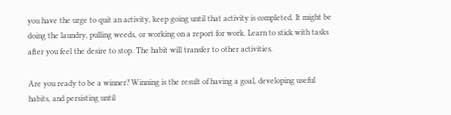you have the urge to quit an activity, keep going until that activity is completed. It might be doing the laundry, pulling weeds, or working on a report for work. Learn to stick with tasks after you feel the desire to stop. The habit will transfer to other activities.

Are you ready to be a winner? Winning is the result of having a goal, developing useful habits, and persisting until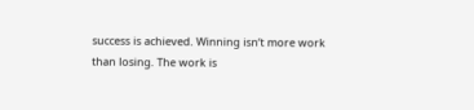success is achieved. Winning isn’t more work than losing. The work is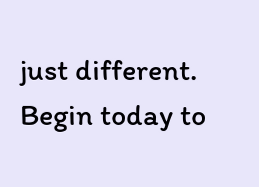just different. Begin today to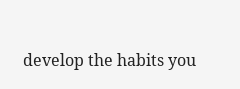develop the habits you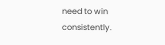need to win consistently.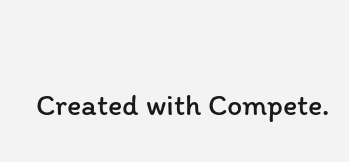Created with Compete.